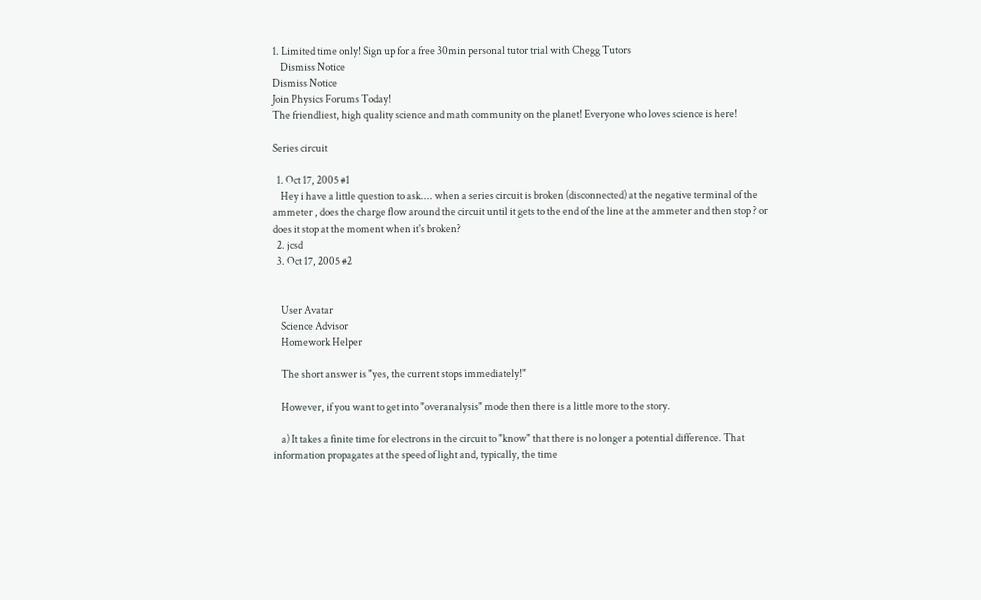1. Limited time only! Sign up for a free 30min personal tutor trial with Chegg Tutors
    Dismiss Notice
Dismiss Notice
Join Physics Forums Today!
The friendliest, high quality science and math community on the planet! Everyone who loves science is here!

Series circuit

  1. Oct 17, 2005 #1
    Hey i have a little question to ask.... when a series circuit is broken (disconnected) at the negative terminal of the ammeter , does the charge flow around the circuit until it gets to the end of the line at the ammeter and then stop ? or does it stop at the moment when it's broken?
  2. jcsd
  3. Oct 17, 2005 #2


    User Avatar
    Science Advisor
    Homework Helper

    The short answer is "yes, the current stops immediately!"

    However, if you want to get into "overanalysis" mode then there is a little more to the story.

    a) It takes a finite time for electrons in the circuit to "know" that there is no longer a potential difference. That information propagates at the speed of light and, typically, the time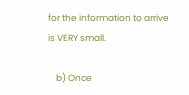for the information to arrive is VERY small.

    b) Once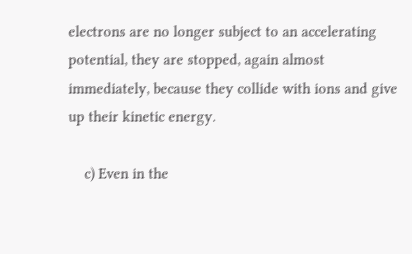electrons are no longer subject to an accelerating potential, they are stopped, again almost immediately, because they collide with ions and give up their kinetic energy.

    c) Even in the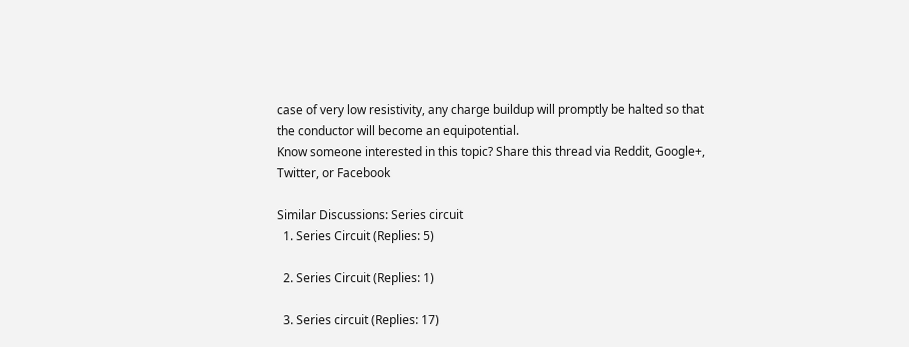case of very low resistivity, any charge buildup will promptly be halted so that the conductor will become an equipotential.
Know someone interested in this topic? Share this thread via Reddit, Google+, Twitter, or Facebook

Similar Discussions: Series circuit
  1. Series Circuit (Replies: 5)

  2. Series Circuit (Replies: 1)

  3. Series circuit (Replies: 17)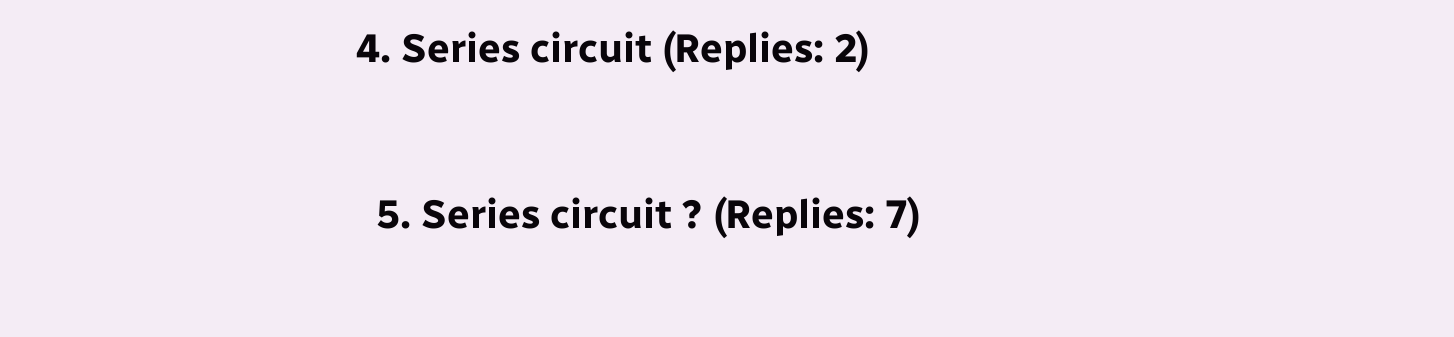4. Series circuit (Replies: 2)

  5. Series circuit ? (Replies: 7)